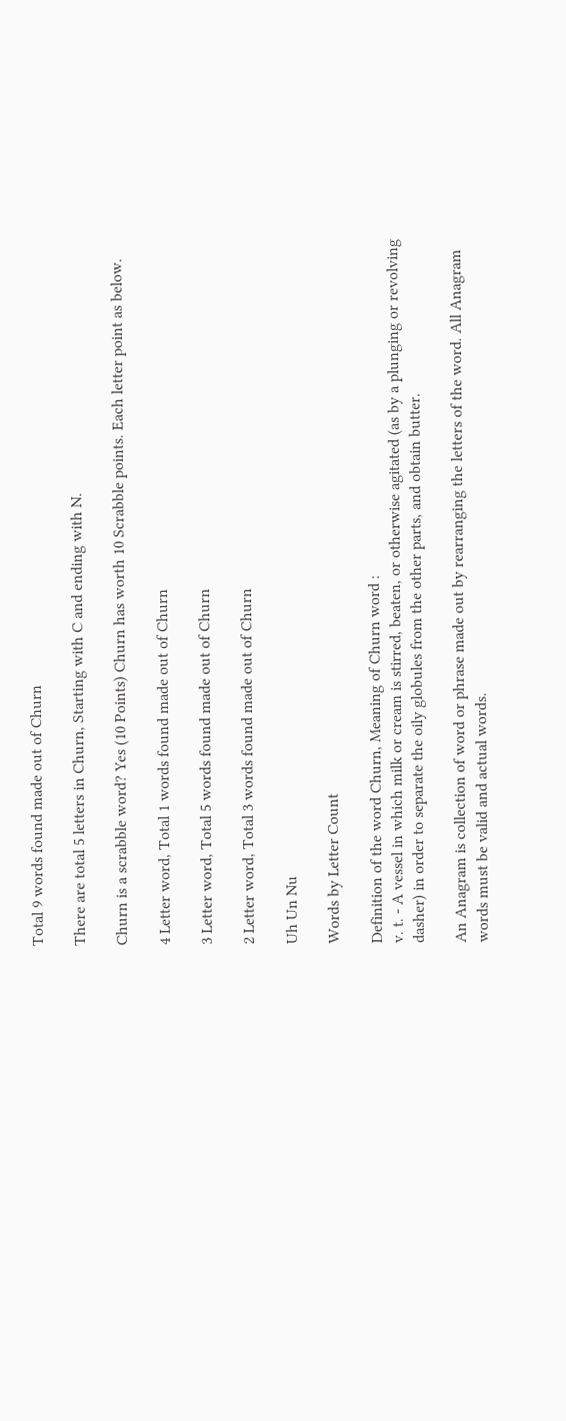Total 9 words found made out of Churn

There are total 5 letters in Churn, Starting with C and ending with N.

Churn is a scrabble word? Yes (10 Points) Churn has worth 10 Scrabble points. Each letter point as below.

4 Letter word, Total 1 words found made out of Churn

3 Letter word, Total 5 words found made out of Churn

2 Letter word, Total 3 words found made out of Churn

Uh Un Nu

Words by Letter Count

Definition of the word Churn, Meaning of Churn word :
v. t. - A vessel in which milk or cream is stirred, beaten, or otherwise agitated (as by a plunging or revolving dasher) in order to separate the oily globules from the other parts, and obtain butter.

An Anagram is collection of word or phrase made out by rearranging the letters of the word. All Anagram words must be valid and actual words.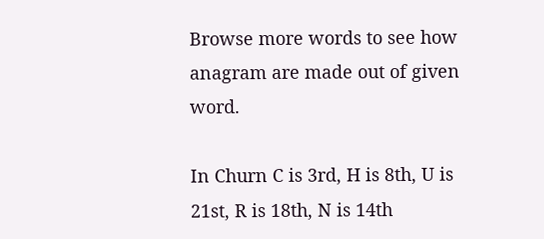Browse more words to see how anagram are made out of given word.

In Churn C is 3rd, H is 8th, U is 21st, R is 18th, N is 14th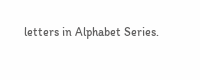letters in Alphabet Series.